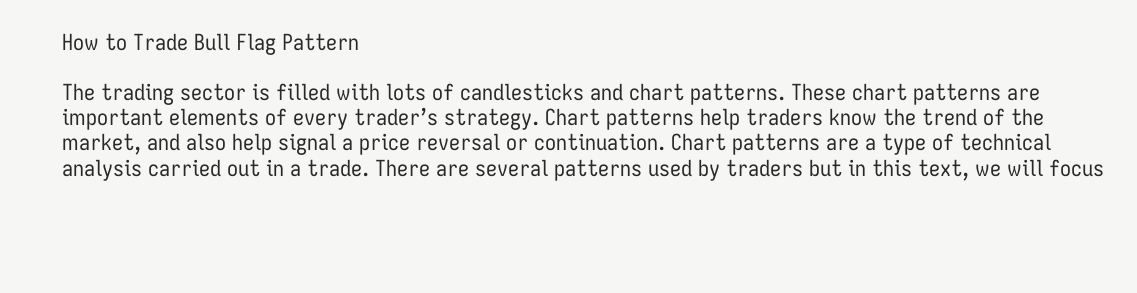How to Trade Bull Flag Pattern

The trading sector is filled with lots of candlesticks and chart patterns. These chart patterns are important elements of every trader’s strategy. Chart patterns help traders know the trend of the market, and also help signal a price reversal or continuation. Chart patterns are a type of technical analysis carried out in a trade. There are several patterns used by traders but in this text, we will focus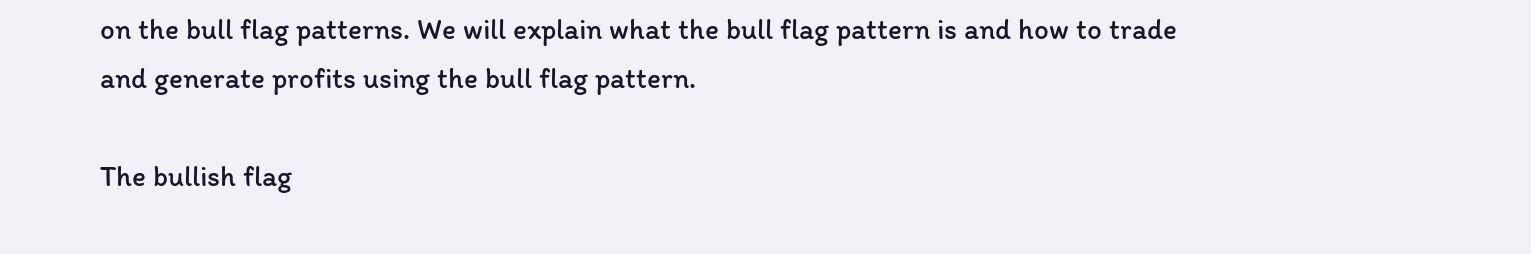on the bull flag patterns. We will explain what the bull flag pattern is and how to trade and generate profits using the bull flag pattern.

The bullish flag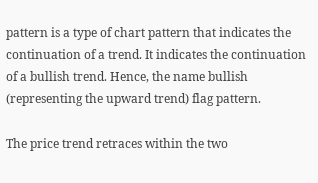pattern is a type of chart pattern that indicates the continuation of a trend. It indicates the continuation of a bullish trend. Hence, the name bullish (representing the upward trend) flag pattern.

The price trend retraces within the two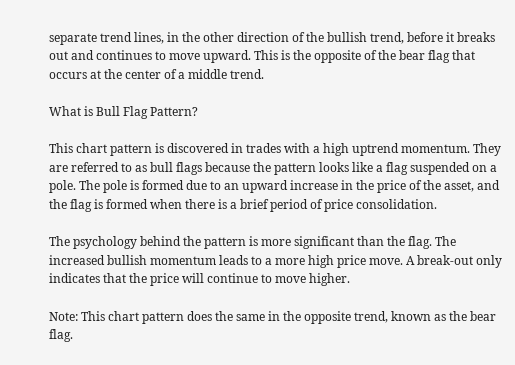separate trend lines, in the other direction of the bullish trend, before it breaks out and continues to move upward. This is the opposite of the bear flag that occurs at the center of a middle trend.

What is Bull Flag Pattern?

This chart pattern is discovered in trades with a high uptrend momentum. They are referred to as bull flags because the pattern looks like a flag suspended on a pole. The pole is formed due to an upward increase in the price of the asset, and the flag is formed when there is a brief period of price consolidation.

The psychology behind the pattern is more significant than the flag. The increased bullish momentum leads to a more high price move. A break-out only indicates that the price will continue to move higher.

Note: This chart pattern does the same in the opposite trend, known as the bear flag.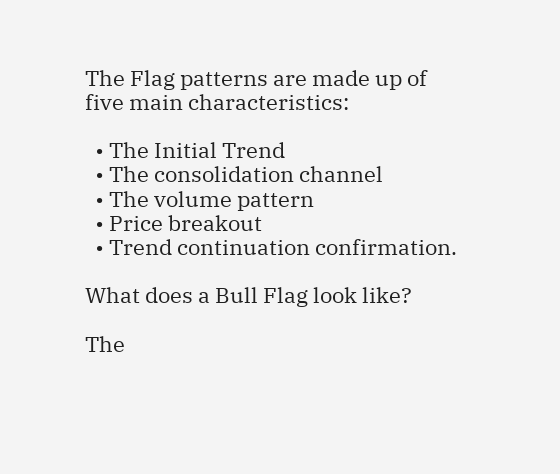The Flag patterns are made up of five main characteristics:

  • The Initial Trend
  • The consolidation channel
  • The volume pattern
  • Price breakout
  • Trend continuation confirmation.

What does a Bull Flag look like?

The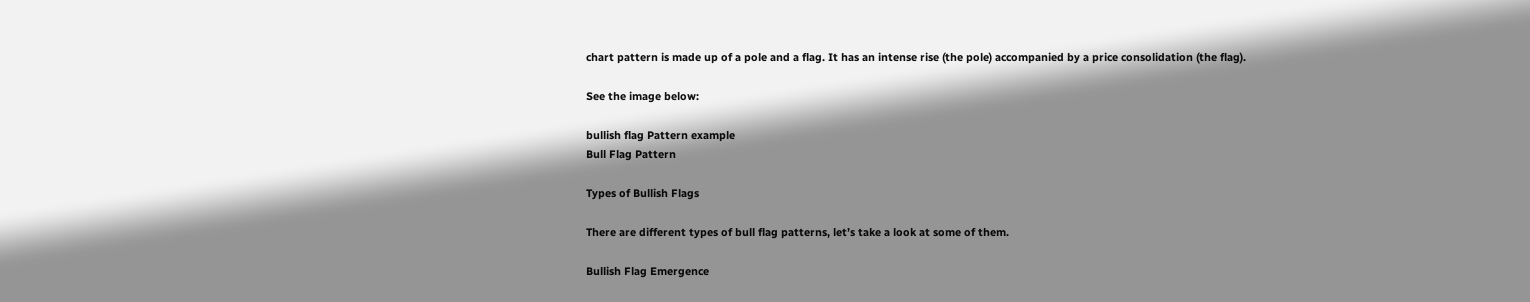chart pattern is made up of a pole and a flag. It has an intense rise (the pole) accompanied by a price consolidation (the flag).

See the image below:

bullish flag Pattern example
Bull Flag Pattern

Types of Bullish Flags

There are different types of bull flag patterns, let’s take a look at some of them.

Bullish Flag Emergence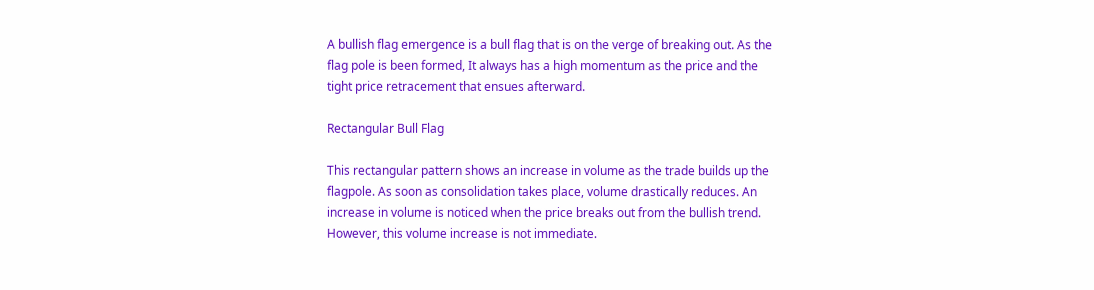A bullish flag emergence is a bull flag that is on the verge of breaking out. As the flag pole is been formed, It always has a high momentum as the price and the tight price retracement that ensues afterward.

Rectangular Bull Flag

This rectangular pattern shows an increase in volume as the trade builds up the flagpole. As soon as consolidation takes place, volume drastically reduces. An increase in volume is noticed when the price breaks out from the bullish trend. However, this volume increase is not immediate.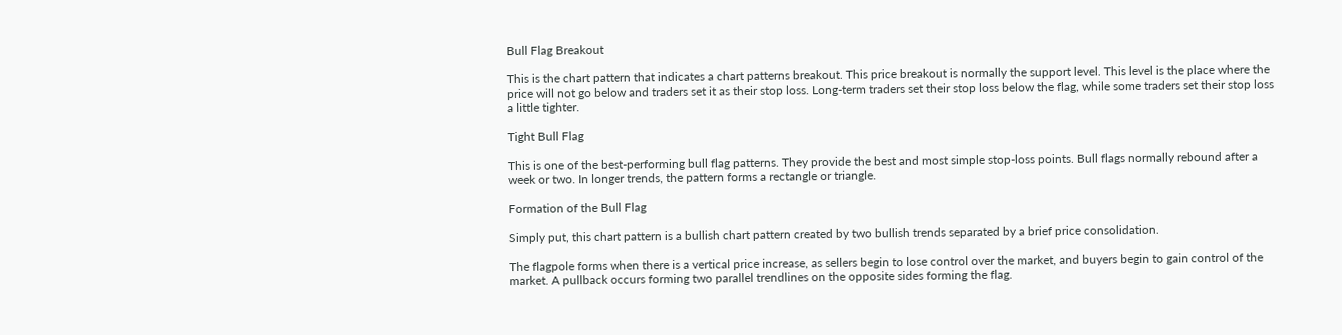Bull Flag Breakout

This is the chart pattern that indicates a chart patterns breakout. This price breakout is normally the support level. This level is the place where the price will not go below and traders set it as their stop loss. Long-term traders set their stop loss below the flag, while some traders set their stop loss a little tighter.

Tight Bull Flag

This is one of the best-performing bull flag patterns. They provide the best and most simple stop-loss points. Bull flags normally rebound after a week or two. In longer trends, the pattern forms a rectangle or triangle.

Formation of the Bull Flag

Simply put, this chart pattern is a bullish chart pattern created by two bullish trends separated by a brief price consolidation.

The flagpole forms when there is a vertical price increase, as sellers begin to lose control over the market, and buyers begin to gain control of the market. A pullback occurs forming two parallel trendlines on the opposite sides forming the flag.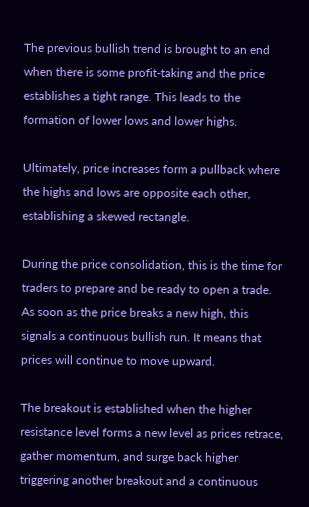The previous bullish trend is brought to an end when there is some profit-taking and the price establishes a tight range. This leads to the formation of lower lows and lower highs.

Ultimately, price increases form a pullback where the highs and lows are opposite each other, establishing a skewed rectangle.

During the price consolidation, this is the time for traders to prepare and be ready to open a trade. As soon as the price breaks a new high, this signals a continuous bullish run. It means that prices will continue to move upward.

The breakout is established when the higher resistance level forms a new level as prices retrace, gather momentum, and surge back higher triggering another breakout and a continuous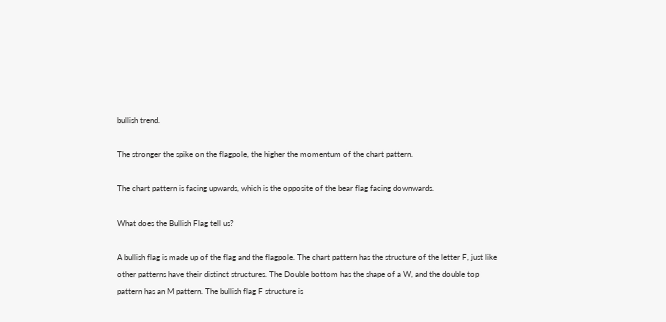bullish trend.

The stronger the spike on the flagpole, the higher the momentum of the chart pattern.

The chart pattern is facing upwards, which is the opposite of the bear flag facing downwards.

What does the Bullish Flag tell us?

A bullish flag is made up of the flag and the flagpole. The chart pattern has the structure of the letter F, just like other patterns have their distinct structures. The Double bottom has the shape of a W, and the double top pattern has an M pattern. The bullish flag F structure is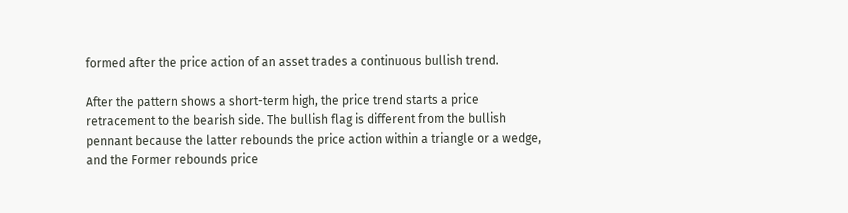formed after the price action of an asset trades a continuous bullish trend.

After the pattern shows a short-term high, the price trend starts a price retracement to the bearish side. The bullish flag is different from the bullish pennant because the latter rebounds the price action within a triangle or a wedge, and the Former rebounds price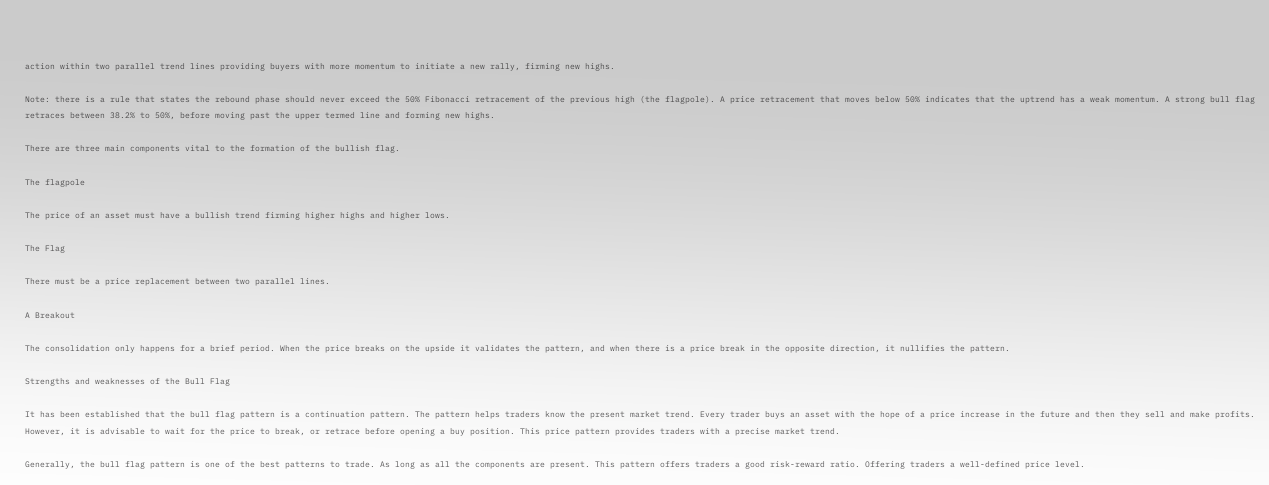action within two parallel trend lines providing buyers with more momentum to initiate a new rally, firming new highs.

Note: there is a rule that states the rebound phase should never exceed the 50% Fibonacci retracement of the previous high (the flagpole). A price retracement that moves below 50% indicates that the uptrend has a weak momentum. A strong bull flag retraces between 38.2% to 50%, before moving past the upper termed line and forming new highs.

There are three main components vital to the formation of the bullish flag.

The flagpole

The price of an asset must have a bullish trend firming higher highs and higher lows.

The Flag

There must be a price replacement between two parallel lines.

A Breakout

The consolidation only happens for a brief period. When the price breaks on the upside it validates the pattern, and when there is a price break in the opposite direction, it nullifies the pattern.

Strengths and weaknesses of the Bull Flag

It has been established that the bull flag pattern is a continuation pattern. The pattern helps traders know the present market trend. Every trader buys an asset with the hope of a price increase in the future and then they sell and make profits. However, it is advisable to wait for the price to break, or retrace before opening a buy position. This price pattern provides traders with a precise market trend.

Generally, the bull flag pattern is one of the best patterns to trade. As long as all the components are present. This pattern offers traders a good risk-reward ratio. Offering traders a well-defined price level.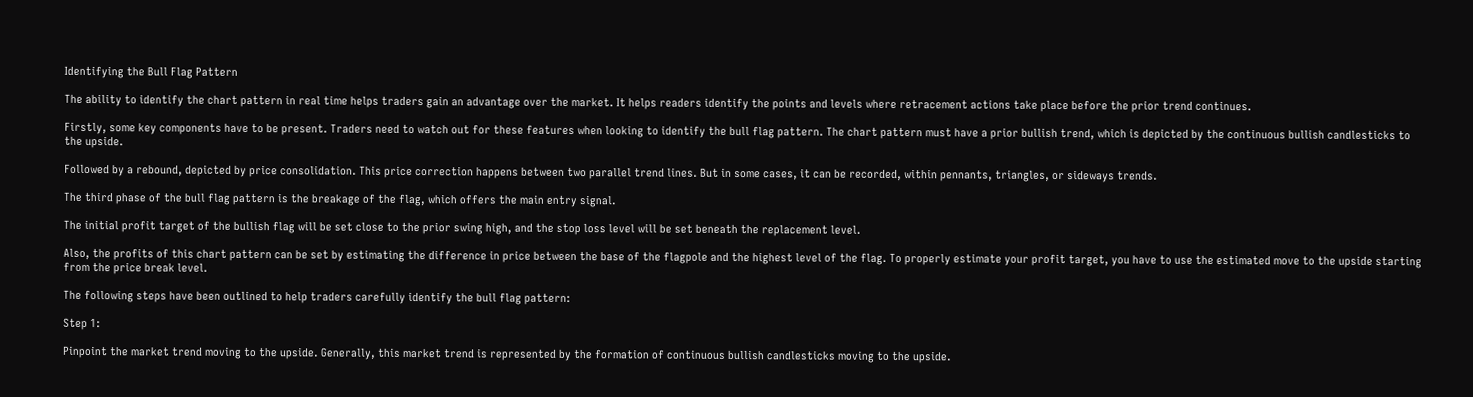Identifying the Bull Flag Pattern

The ability to identify the chart pattern in real time helps traders gain an advantage over the market. It helps readers identify the points and levels where retracement actions take place before the prior trend continues.

Firstly, some key components have to be present. Traders need to watch out for these features when looking to identify the bull flag pattern. The chart pattern must have a prior bullish trend, which is depicted by the continuous bullish candlesticks to the upside.

Followed by a rebound, depicted by price consolidation. This price correction happens between two parallel trend lines. But in some cases, it can be recorded, within pennants, triangles, or sideways trends.

The third phase of the bull flag pattern is the breakage of the flag, which offers the main entry signal.

The initial profit target of the bullish flag will be set close to the prior swing high, and the stop loss level will be set beneath the replacement level.

Also, the profits of this chart pattern can be set by estimating the difference in price between the base of the flagpole and the highest level of the flag. To properly estimate your profit target, you have to use the estimated move to the upside starting from the price break level.

The following steps have been outlined to help traders carefully identify the bull flag pattern:

Step 1:

Pinpoint the market trend moving to the upside. Generally, this market trend is represented by the formation of continuous bullish candlesticks moving to the upside.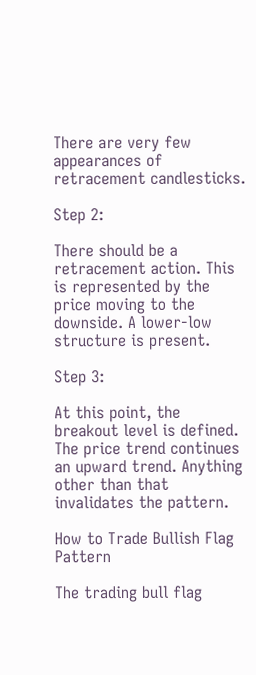There are very few appearances of retracement candlesticks.

Step 2:

There should be a retracement action. This is represented by the price moving to the downside. A lower-low structure is present.

Step 3:

At this point, the breakout level is defined. The price trend continues an upward trend. Anything other than that invalidates the pattern.

How to Trade Bullish Flag Pattern

The trading bull flag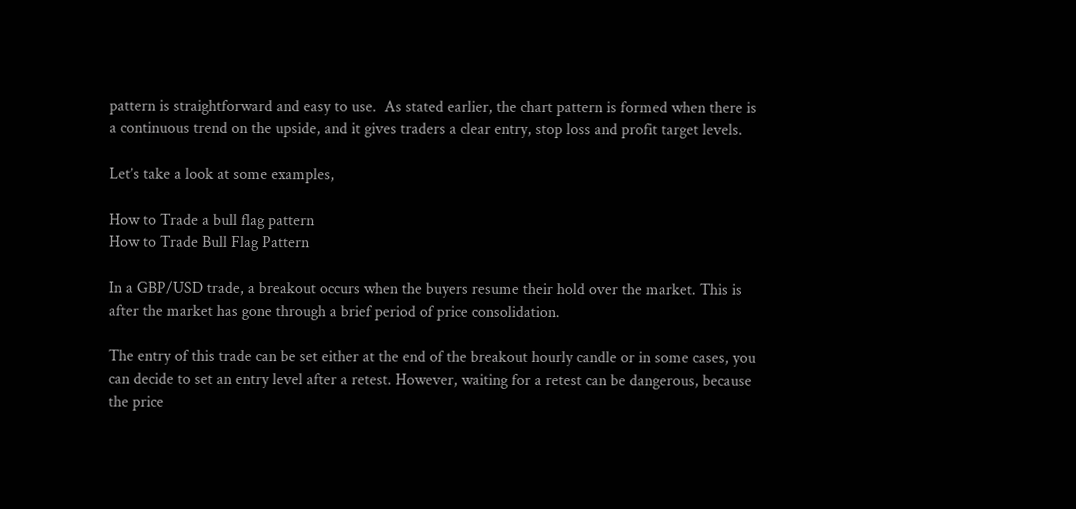pattern is straightforward and easy to use.  As stated earlier, the chart pattern is formed when there is a continuous trend on the upside, and it gives traders a clear entry, stop loss and profit target levels.

Let’s take a look at some examples,

How to Trade a bull flag pattern
How to Trade Bull Flag Pattern

In a GBP/USD trade, a breakout occurs when the buyers resume their hold over the market. This is after the market has gone through a brief period of price consolidation.

The entry of this trade can be set either at the end of the breakout hourly candle or in some cases, you can decide to set an entry level after a retest. However, waiting for a retest can be dangerous, because the price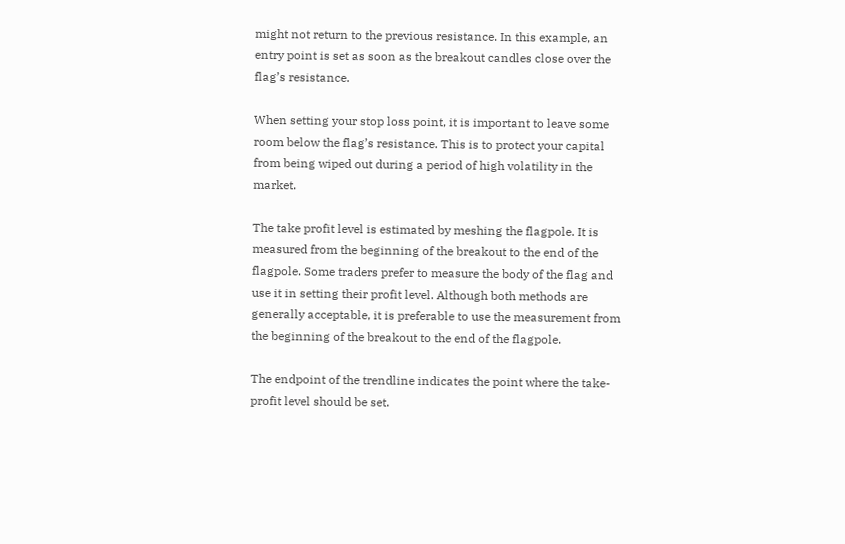might not return to the previous resistance. In this example, an entry point is set as soon as the breakout candles close over the flag’s resistance.

When setting your stop loss point, it is important to leave some room below the flag’s resistance. This is to protect your capital from being wiped out during a period of high volatility in the market.

The take profit level is estimated by meshing the flagpole. It is measured from the beginning of the breakout to the end of the flagpole. Some traders prefer to measure the body of the flag and use it in setting their profit level. Although both methods are generally acceptable, it is preferable to use the measurement from the beginning of the breakout to the end of the flagpole.

The endpoint of the trendline indicates the point where the take-profit level should be set.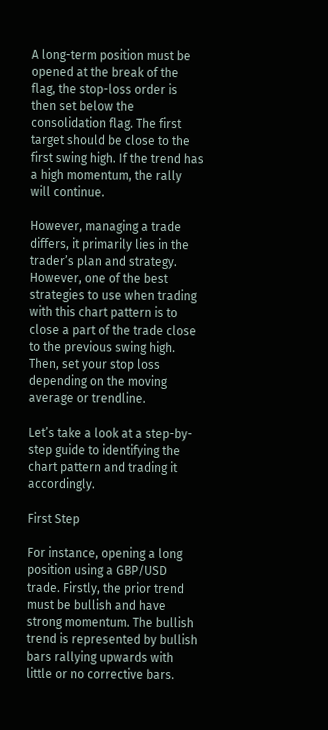A long-term position must be opened at the break of the flag, the stop-loss order is then set below the consolidation flag. The first target should be close to the first swing high. If the trend has a high momentum, the rally will continue.

However, managing a trade differs, it primarily lies in the trader’s plan and strategy. However, one of the best strategies to use when trading with this chart pattern is to close a part of the trade close to the previous swing high. Then, set your stop loss depending on the moving average or trendline.

Let’s take a look at a step-by-step guide to identifying the chart pattern and trading it accordingly.

First Step

For instance, opening a long position using a GBP/USD trade. Firstly, the prior trend must be bullish and have strong momentum. The bullish trend is represented by bullish bars rallying upwards with little or no corrective bars.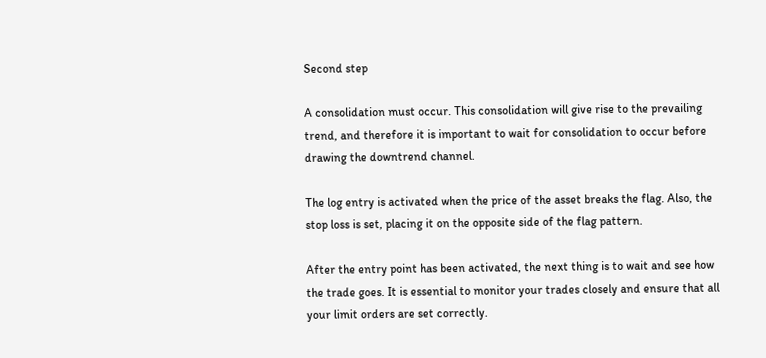Second step

A consolidation must occur. This consolidation will give rise to the prevailing trend, and therefore it is important to wait for consolidation to occur before drawing the downtrend channel.

The log entry is activated when the price of the asset breaks the flag. Also, the stop loss is set, placing it on the opposite side of the flag pattern.

After the entry point has been activated, the next thing is to wait and see how the trade goes. It is essential to monitor your trades closely and ensure that all your limit orders are set correctly.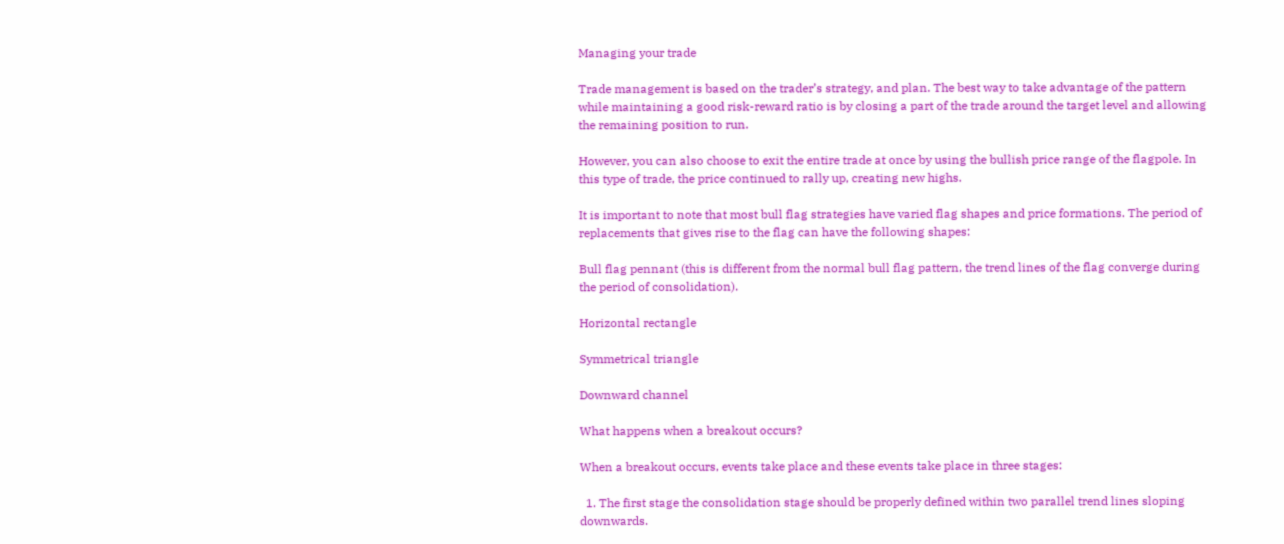Managing your trade

Trade management is based on the trader’s strategy, and plan. The best way to take advantage of the pattern while maintaining a good risk-reward ratio is by closing a part of the trade around the target level and allowing the remaining position to run.

However, you can also choose to exit the entire trade at once by using the bullish price range of the flagpole. In this type of trade, the price continued to rally up, creating new highs.

It is important to note that most bull flag strategies have varied flag shapes and price formations. The period of replacements that gives rise to the flag can have the following shapes:

Bull flag pennant (this is different from the normal bull flag pattern, the trend lines of the flag converge during the period of consolidation).

Horizontal rectangle

Symmetrical triangle

Downward channel

What happens when a breakout occurs?

When a breakout occurs, events take place and these events take place in three stages:

  1. The first stage the consolidation stage should be properly defined within two parallel trend lines sloping downwards.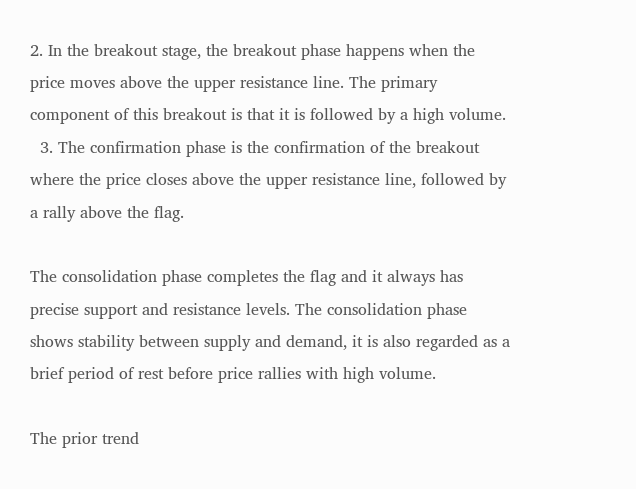2. In the breakout stage, the breakout phase happens when the price moves above the upper resistance line. The primary component of this breakout is that it is followed by a high volume.
  3. The confirmation phase is the confirmation of the breakout where the price closes above the upper resistance line, followed by a rally above the flag.

The consolidation phase completes the flag and it always has precise support and resistance levels. The consolidation phase shows stability between supply and demand, it is also regarded as a brief period of rest before price rallies with high volume.

The prior trend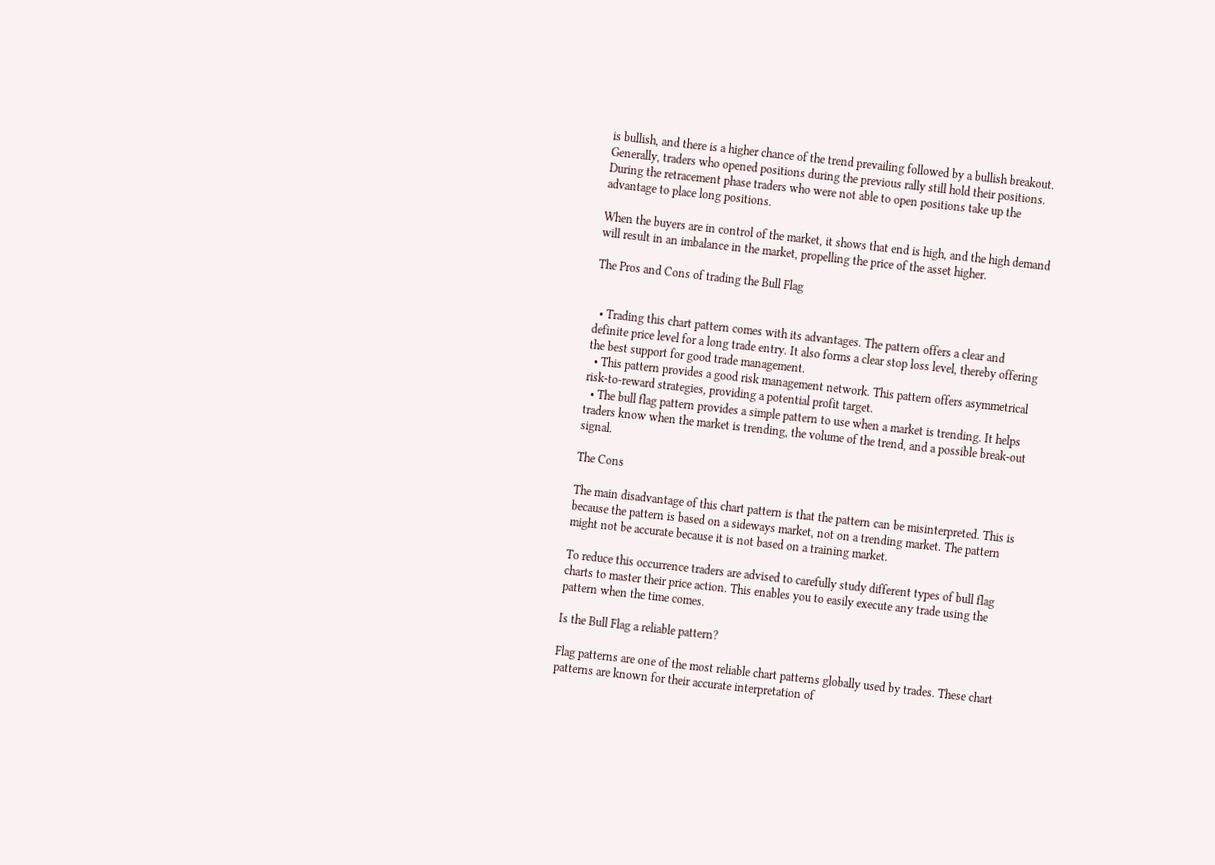is bullish, and there is a higher chance of the trend prevailing followed by a bullish breakout. Generally, traders who opened positions during the previous rally still hold their positions. During the retracement phase traders who were not able to open positions take up the advantage to place long positions.

When the buyers are in control of the market, it shows that end is high, and the high demand will result in an imbalance in the market, propelling the price of the asset higher.

The Pros and Cons of trading the Bull Flag


  • Trading this chart pattern comes with its advantages. The pattern offers a clear and definite price level for a long trade entry. It also forms a clear stop loss level, thereby offering the best support for good trade management.
  • This pattern provides a good risk management network. This pattern offers asymmetrical risk-to-reward strategies, providing a potential profit target.
  • The bull flag pattern provides a simple pattern to use when a market is trending. It helps traders know when the market is trending, the volume of the trend, and a possible break-out signal.

The Cons

The main disadvantage of this chart pattern is that the pattern can be misinterpreted. This is because the pattern is based on a sideways market, not on a trending market. The pattern might not be accurate because it is not based on a training market.

To reduce this occurrence traders are advised to carefully study different types of bull flag charts to master their price action. This enables you to easily execute any trade using the pattern when the time comes.

Is the Bull Flag a reliable pattern?

Flag patterns are one of the most reliable chart patterns globally used by trades. These chart patterns are known for their accurate interpretation of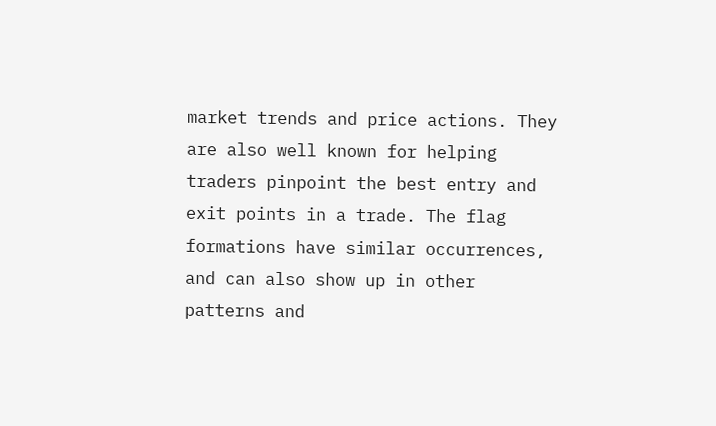market trends and price actions. They are also well known for helping traders pinpoint the best entry and exit points in a trade. The flag formations have similar occurrences, and can also show up in other patterns and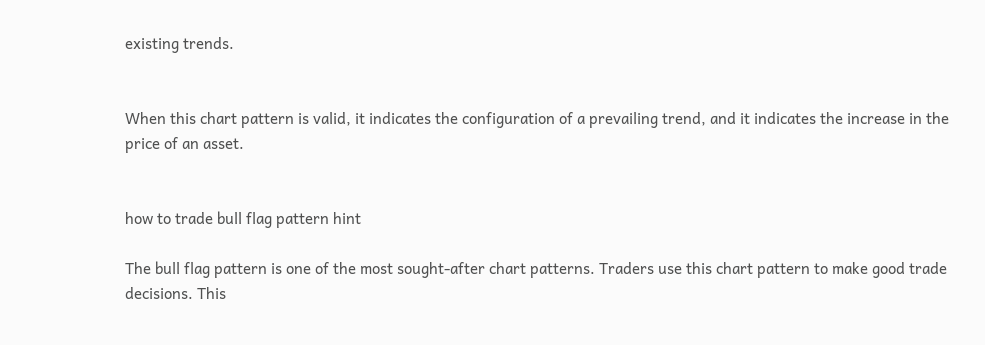existing trends.


When this chart pattern is valid, it indicates the configuration of a prevailing trend, and it indicates the increase in the price of an asset.


how to trade bull flag pattern hint

The bull flag pattern is one of the most sought-after chart patterns. Traders use this chart pattern to make good trade decisions. This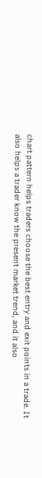chart pattern helps traders choose the best entry and exit points in a trade. It also helps a trader know the present market trend, and it also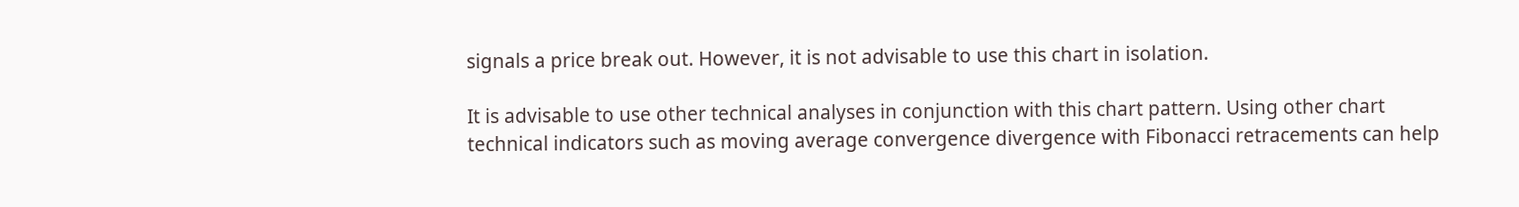signals a price break out. However, it is not advisable to use this chart in isolation.

It is advisable to use other technical analyses in conjunction with this chart pattern. Using other chart technical indicators such as moving average convergence divergence with Fibonacci retracements can help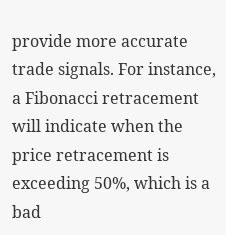provide more accurate trade signals. For instance, a Fibonacci retracement will indicate when the price retracement is exceeding 50%, which is a bad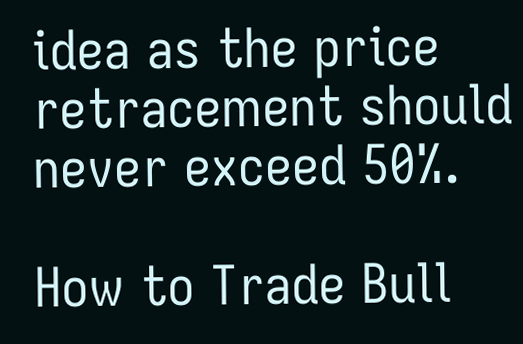idea as the price retracement should never exceed 50%.

How to Trade Bull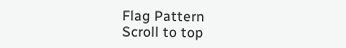Flag Pattern
Scroll to top